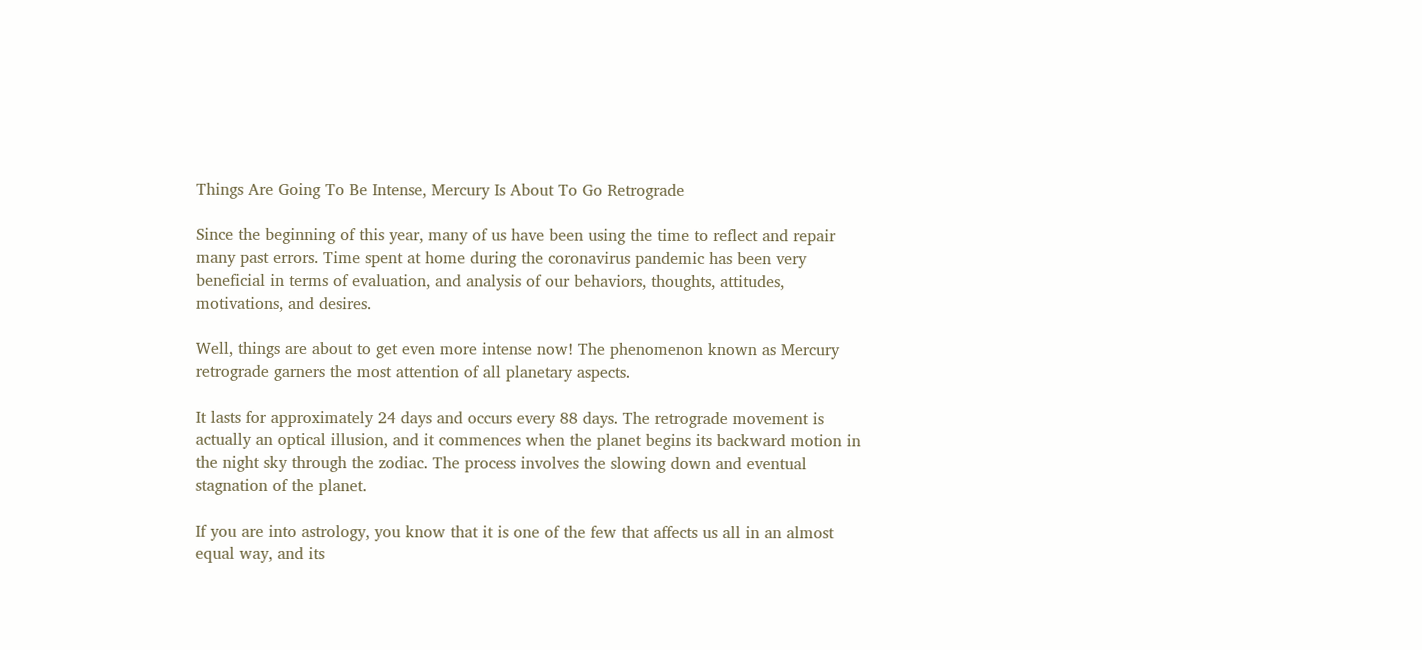Things Are Going To Be Intense, Mercury Is About To Go Retrograde

Since the beginning of this year, many of us have been using the time to reflect and repair many past errors. Time spent at home during the coronavirus pandemic has been very beneficial in terms of evaluation, and analysis of our behaviors, thoughts, attitudes, motivations, and desires.

Well, things are about to get even more intense now! The phenomenon known as Mercury retrograde garners the most attention of all planetary aspects.

It lasts for approximately 24 days and occurs every 88 days. The retrograde movement is actually an optical illusion, and it commences when the planet begins its backward motion in the night sky through the zodiac. The process involves the slowing down and eventual stagnation of the planet.

If you are into astrology, you know that it is one of the few that affects us all in an almost equal way, and its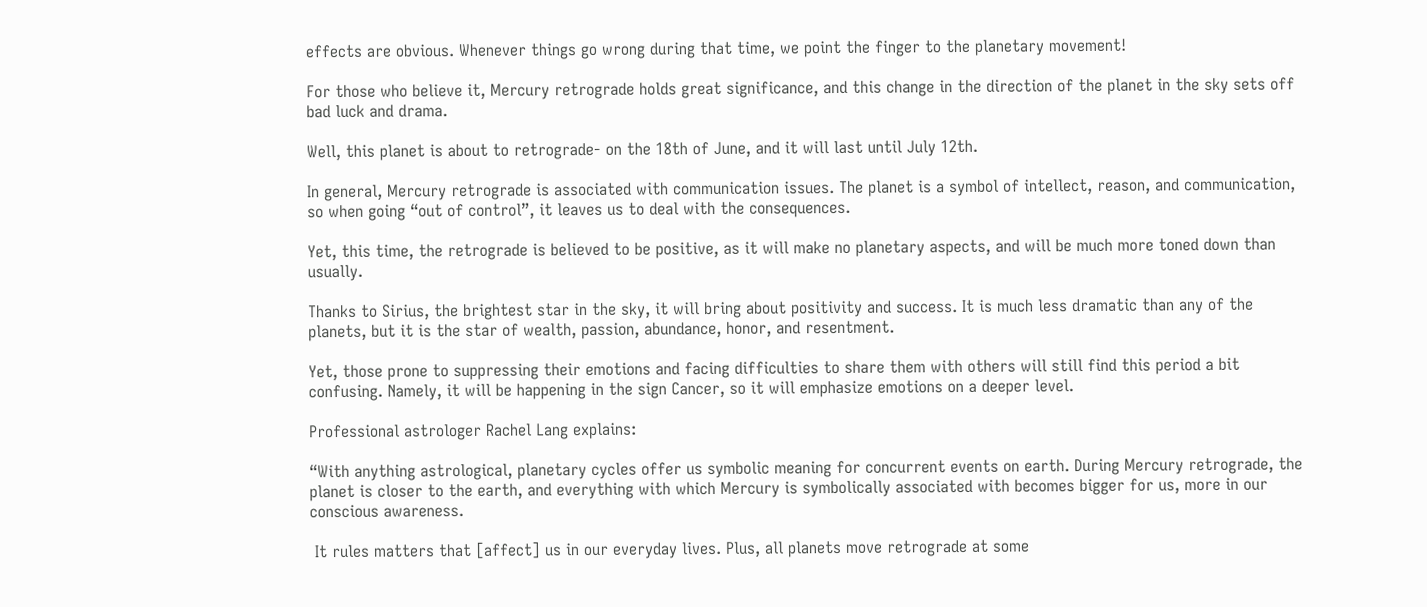effects are obvious. Whenever things go wrong during that time, we point the finger to the planetary movement!

For those who believe it, Mercury retrograde holds great significance, and this change in the direction of the planet in the sky sets off bad luck and drama.

Well, this planet is about to retrograde- on the 18th of June, and it will last until July 12th.

In general, Mercury retrograde is associated with communication issues. The planet is a symbol of intellect, reason, and communication, so when going “out of control”, it leaves us to deal with the consequences.

Yet, this time, the retrograde is believed to be positive, as it will make no planetary aspects, and will be much more toned down than usually.

Thanks to Sirius, the brightest star in the sky, it will bring about positivity and success. It is much less dramatic than any of the planets, but it is the star of wealth, passion, abundance, honor, and resentment.

Yet, those prone to suppressing their emotions and facing difficulties to share them with others will still find this period a bit confusing. Namely, it will be happening in the sign Cancer, so it will emphasize emotions on a deeper level.

Professional astrologer Rachel Lang explains:

“With anything astrological, planetary cycles offer us symbolic meaning for concurrent events on earth. During Mercury retrograde, the planet is closer to the earth, and everything with which Mercury is symbolically associated with becomes bigger for us, more in our conscious awareness.

 It rules matters that [affect] us in our everyday lives. Plus, all planets move retrograde at some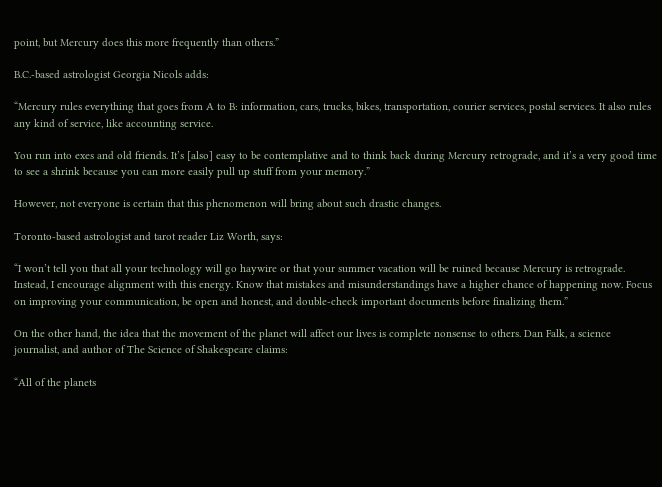point, but Mercury does this more frequently than others.”

B.C.-based astrologist Georgia Nicols adds:

“Mercury rules everything that goes from A to B: information, cars, trucks, bikes, transportation, courier services, postal services. It also rules any kind of service, like accounting service.

You run into exes and old friends. It’s [also] easy to be contemplative and to think back during Mercury retrograde, and it’s a very good time to see a shrink because you can more easily pull up stuff from your memory.”

However, not everyone is certain that this phenomenon will bring about such drastic changes.

Toronto-based astrologist and tarot reader Liz Worth, says:

“I won’t tell you that all your technology will go haywire or that your summer vacation will be ruined because Mercury is retrograde. Instead, I encourage alignment with this energy. Know that mistakes and misunderstandings have a higher chance of happening now. Focus on improving your communication, be open and honest, and double-check important documents before finalizing them.”

On the other hand, the idea that the movement of the planet will affect our lives is complete nonsense to others. Dan Falk, a science journalist, and author of The Science of Shakespeare claims:

“All of the planets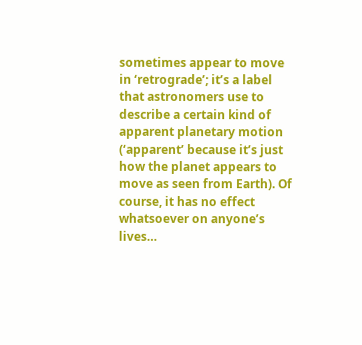sometimes appear to move in ‘retrograde’; it’s a label that astronomers use to describe a certain kind of apparent planetary motion (‘apparent’ because it’s just how the planet appears to move as seen from Earth). Of course, it has no effect whatsoever on anyone’s lives…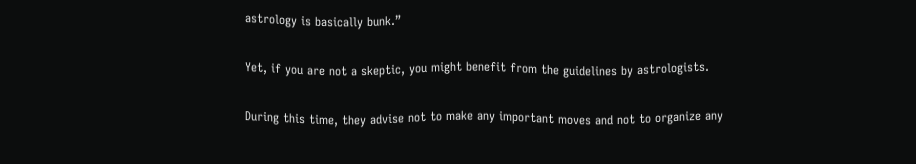astrology is basically bunk.”

Yet, if you are not a skeptic, you might benefit from the guidelines by astrologists.

During this time, they advise not to make any important moves and not to organize any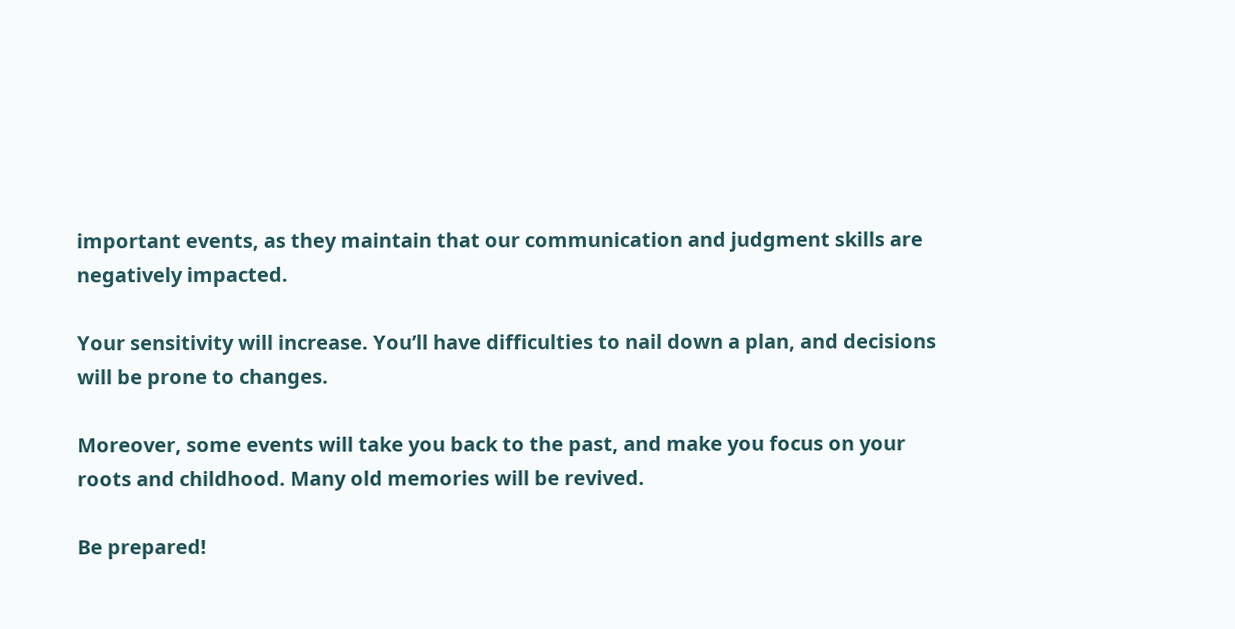important events, as they maintain that our communication and judgment skills are negatively impacted.

Your sensitivity will increase. You’ll have difficulties to nail down a plan, and decisions will be prone to changes.

Moreover, some events will take you back to the past, and make you focus on your roots and childhood. Many old memories will be revived.

Be prepared!